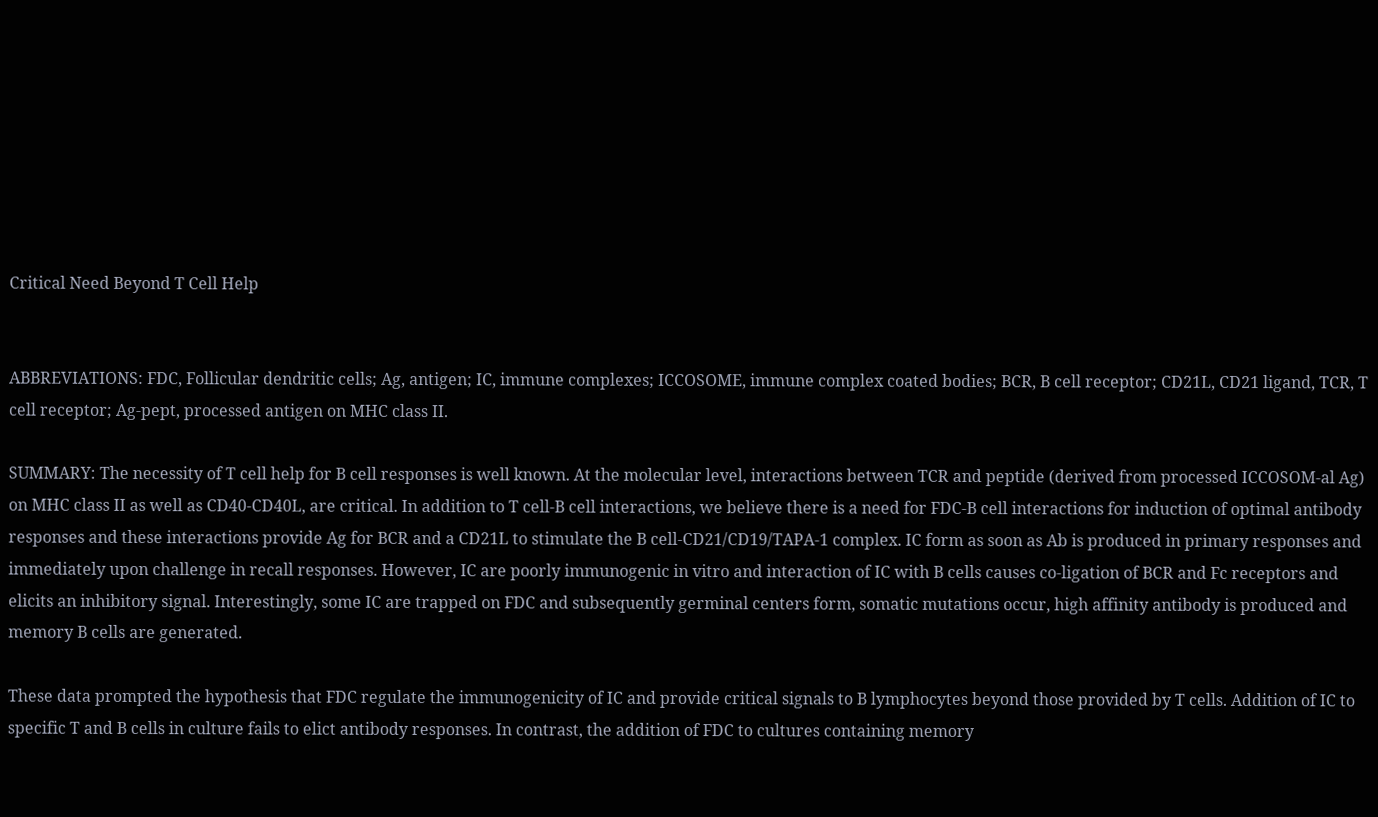Critical Need Beyond T Cell Help


ABBREVIATIONS: FDC, Follicular dendritic cells; Ag, antigen; IC, immune complexes; ICCOSOME, immune complex coated bodies; BCR, B cell receptor; CD21L, CD21 ligand, TCR, T cell receptor; Ag-pept, processed antigen on MHC class II.

SUMMARY: The necessity of T cell help for B cell responses is well known. At the molecular level, interactions between TCR and peptide (derived from processed ICCOSOM-al Ag) on MHC class II as well as CD40-CD40L, are critical. In addition to T cell-B cell interactions, we believe there is a need for FDC-B cell interactions for induction of optimal antibody responses and these interactions provide Ag for BCR and a CD21L to stimulate the B cell-CD21/CD19/TAPA-1 complex. IC form as soon as Ab is produced in primary responses and immediately upon challenge in recall responses. However, IC are poorly immunogenic in vitro and interaction of IC with B cells causes co-ligation of BCR and Fc receptors and elicits an inhibitory signal. Interestingly, some IC are trapped on FDC and subsequently germinal centers form, somatic mutations occur, high affinity antibody is produced and memory B cells are generated.

These data prompted the hypothesis that FDC regulate the immunogenicity of IC and provide critical signals to B lymphocytes beyond those provided by T cells. Addition of IC to specific T and B cells in culture fails to elict antibody responses. In contrast, the addition of FDC to cultures containing memory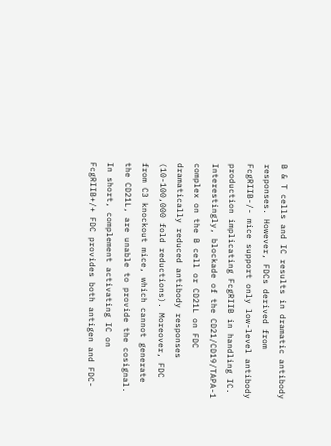B & T cells and IC results in dramatic antibody responses. However, FDCs derived from FcgRIIB-/- mice support only low-level antibody production implicating FcgRIIB in handling IC. Interestingly, blockade of the CD21/CD19/TAPA-1 complex on the B cell or CD21L on FDC dramatically reduced antibody responses (10-100,000 fold reductions). Moreover, FDC from C3 knockout mice, which cannot generate the CD21L, are unable to provide the cosignal. In short, complement activating IC on FcgRIIB+/+ FDC provides both antigen and FDC-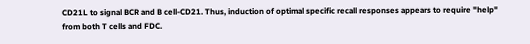CD21L to signal BCR and B cell-CD21. Thus, induction of optimal specific recall responses appears to require "help" from both T cells and FDC.